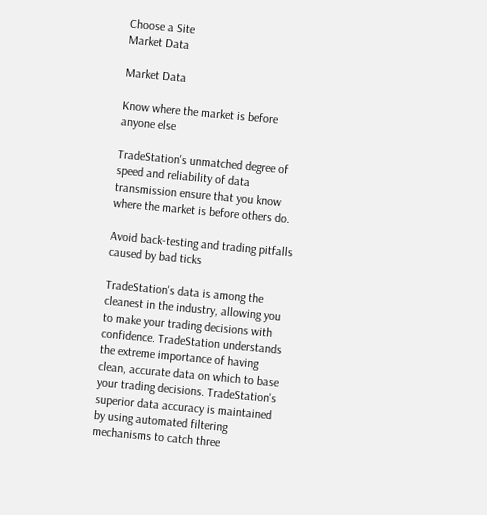Choose a Site
Market Data

Market Data

Know where the market is before anyone else

TradeStation's unmatched degree of speed and reliability of data transmission ensure that you know where the market is before others do.

Avoid back-testing and trading pitfalls caused by bad ticks

TradeStation's data is among the cleanest in the industry, allowing you to make your trading decisions with confidence. TradeStation understands the extreme importance of having clean, accurate data on which to base your trading decisions. TradeStation's superior data accuracy is maintained by using automated filtering mechanisms to catch three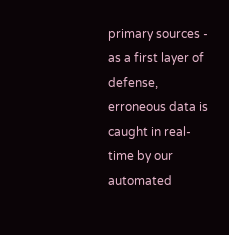primary sources - as a first layer of defense, erroneous data is caught in real-time by our automated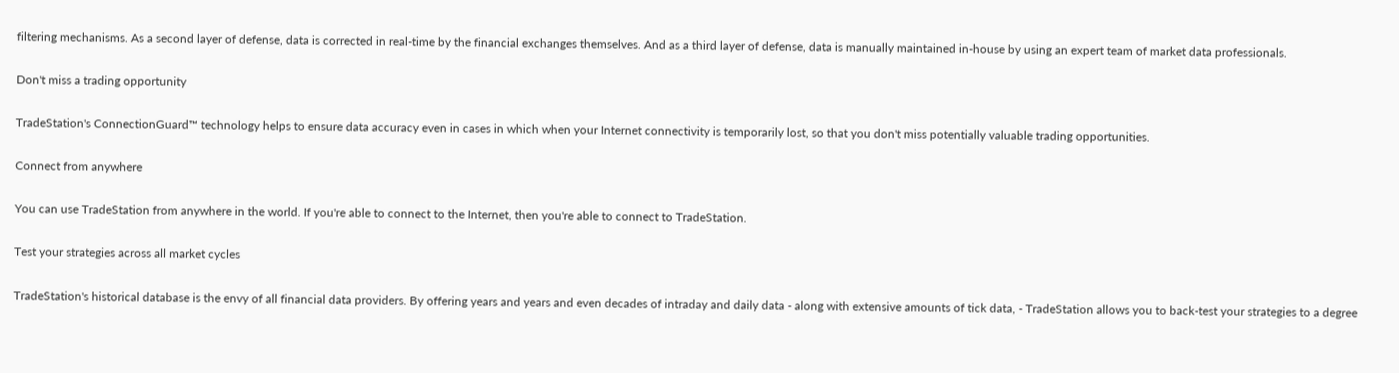filtering mechanisms. As a second layer of defense, data is corrected in real-time by the financial exchanges themselves. And as a third layer of defense, data is manually maintained in-house by using an expert team of market data professionals.

Don't miss a trading opportunity

TradeStation's ConnectionGuard™ technology helps to ensure data accuracy even in cases in which when your Internet connectivity is temporarily lost, so that you don't miss potentially valuable trading opportunities.

Connect from anywhere

You can use TradeStation from anywhere in the world. If you're able to connect to the Internet, then you're able to connect to TradeStation.

Test your strategies across all market cycles

TradeStation's historical database is the envy of all financial data providers. By offering years and years and even decades of intraday and daily data - along with extensive amounts of tick data, - TradeStation allows you to back-test your strategies to a degree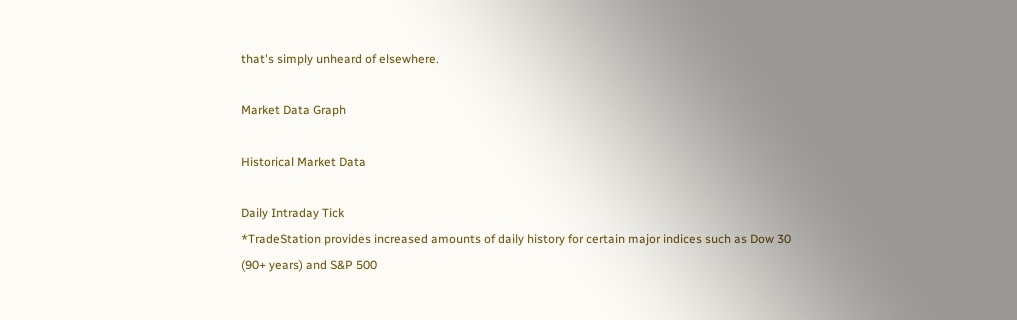that's simply unheard of elsewhere.

Market Data Graph

Historical Market Data

Daily Intraday Tick
*TradeStation provides increased amounts of daily history for certain major indices such as Dow 30 (90+ years) and S&P 500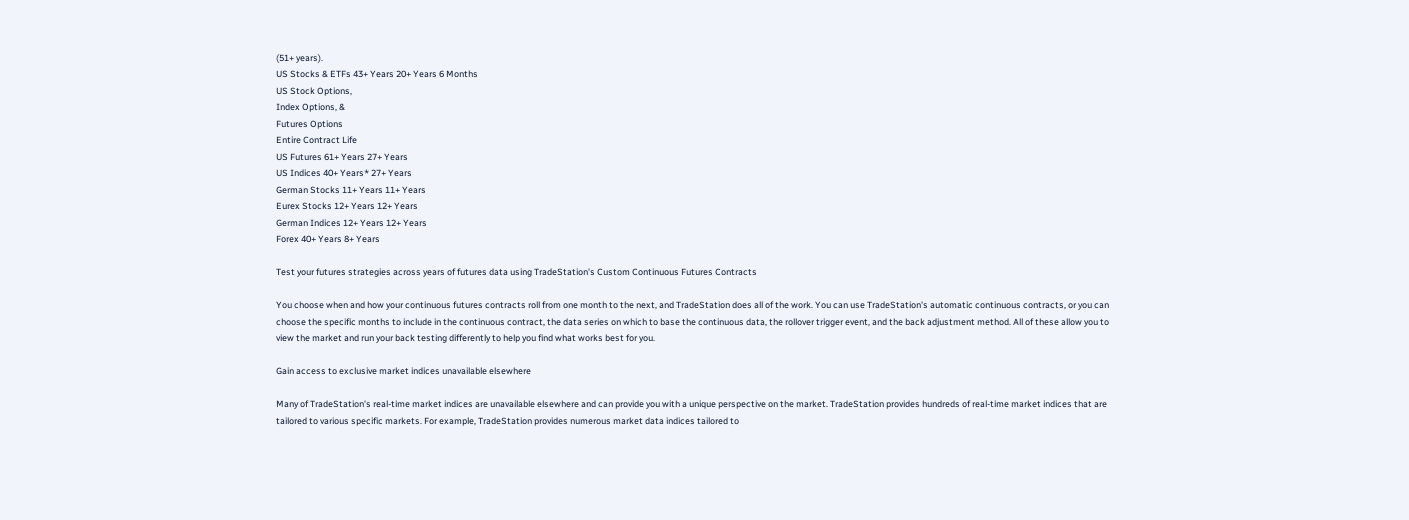(51+ years).
US Stocks & ETFs 43+ Years 20+ Years 6 Months
US Stock Options,
Index Options, &
Futures Options
Entire Contract Life
US Futures 61+ Years 27+ Years
US Indices 40+ Years* 27+ Years
German Stocks 11+ Years 11+ Years
Eurex Stocks 12+ Years 12+ Years
German Indices 12+ Years 12+ Years
Forex 40+ Years 8+ Years

Test your futures strategies across years of futures data using TradeStation's Custom Continuous Futures Contracts

You choose when and how your continuous futures contracts roll from one month to the next, and TradeStation does all of the work. You can use TradeStation's automatic continuous contracts, or you can choose the specific months to include in the continuous contract, the data series on which to base the continuous data, the rollover trigger event, and the back adjustment method. All of these allow you to view the market and run your back testing differently to help you find what works best for you.

Gain access to exclusive market indices unavailable elsewhere

Many of TradeStation's real-time market indices are unavailable elsewhere and can provide you with a unique perspective on the market. TradeStation provides hundreds of real-time market indices that are tailored to various specific markets. For example, TradeStation provides numerous market data indices tailored to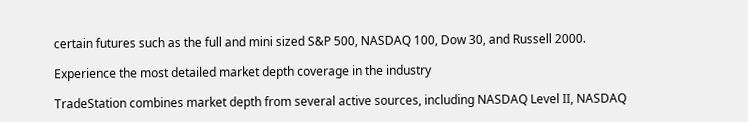certain futures such as the full and mini sized S&P 500, NASDAQ 100, Dow 30, and Russell 2000.

Experience the most detailed market depth coverage in the industry

TradeStation combines market depth from several active sources, including NASDAQ Level II, NASDAQ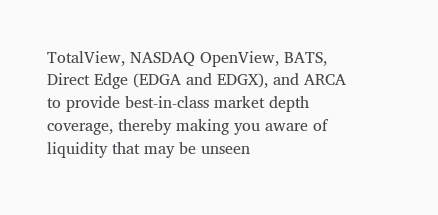TotalView, NASDAQ OpenView, BATS, Direct Edge (EDGA and EDGX), and ARCA to provide best-in-class market depth coverage, thereby making you aware of liquidity that may be unseen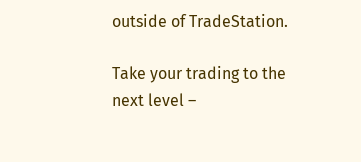outside of TradeStation.

Take your trading to the next level –